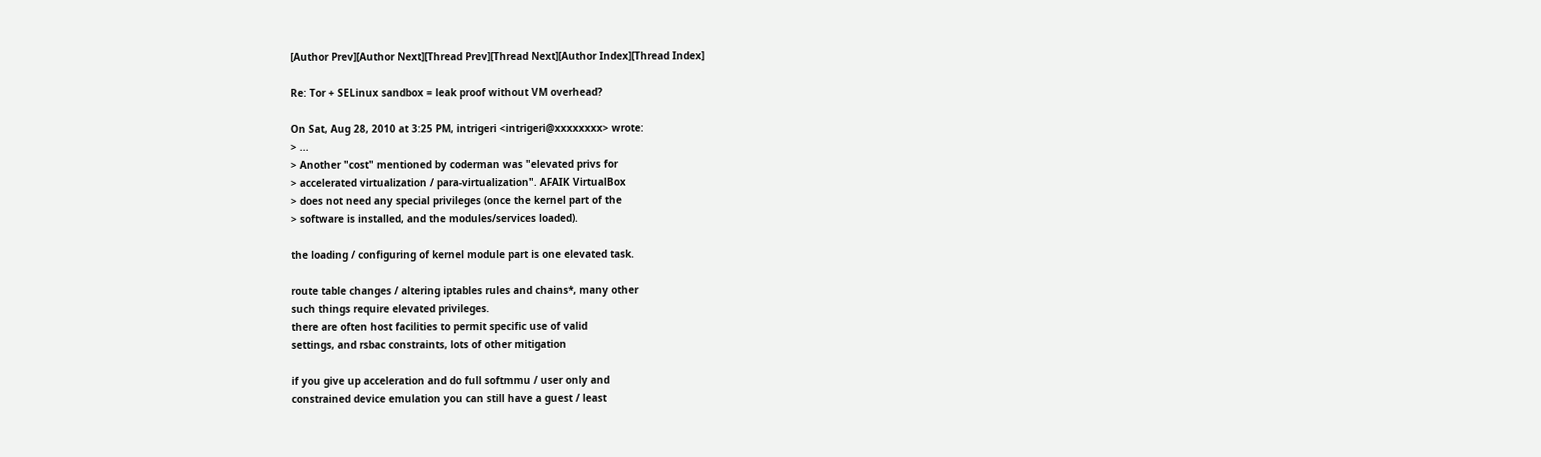[Author Prev][Author Next][Thread Prev][Thread Next][Author Index][Thread Index]

Re: Tor + SELinux sandbox = leak proof without VM overhead?

On Sat, Aug 28, 2010 at 3:25 PM, intrigeri <intrigeri@xxxxxxxx> wrote:
> ...
> Another "cost" mentioned by coderman was "elevated privs for
> accelerated virtualization / para-virtualization". AFAIK VirtualBox
> does not need any special privileges (once the kernel part of the
> software is installed, and the modules/services loaded).

the loading / configuring of kernel module part is one elevated task.

route table changes / altering iptables rules and chains*, many other
such things require elevated privileges.
there are often host facilities to permit specific use of valid
settings, and rsbac constraints, lots of other mitigation

if you give up acceleration and do full softmmu / user only and
constrained device emulation you can still have a guest / least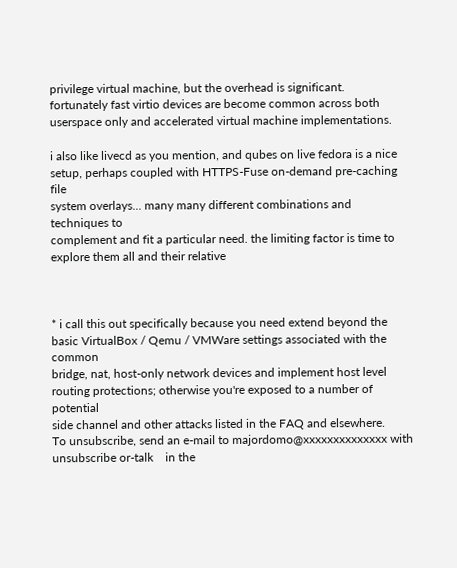privilege virtual machine, but the overhead is significant.
fortunately fast virtio devices are become common across both
userspace only and accelerated virtual machine implementations.

i also like livecd as you mention, and qubes on live fedora is a nice
setup, perhaps coupled with HTTPS-Fuse on-demand pre-caching file
system overlays... many many different combinations and techniques to
complement and fit a particular need. the limiting factor is time to
explore them all and their relative



* i call this out specifically because you need extend beyond the
basic VirtualBox / Qemu / VMWare settings associated with the common
bridge, nat, host-only network devices and implement host level
routing protections; otherwise you're exposed to a number of potential
side channel and other attacks listed in the FAQ and elsewhere.
To unsubscribe, send an e-mail to majordomo@xxxxxxxxxxxxxx with
unsubscribe or-talk    in the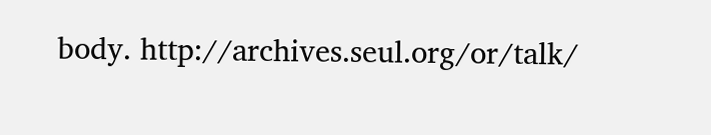body. http://archives.seul.org/or/talk/